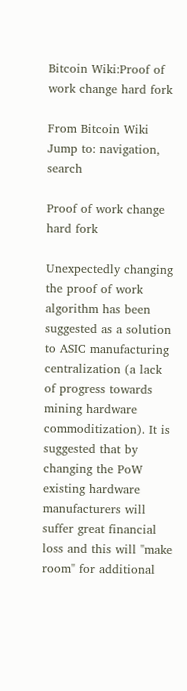Bitcoin Wiki:Proof of work change hard fork

From Bitcoin Wiki
Jump to: navigation, search

Proof of work change hard fork

Unexpectedly changing the proof of work algorithm has been suggested as a solution to ASIC manufacturing centralization (a lack of progress towards mining hardware commoditization). It is suggested that by changing the PoW existing hardware manufacturers will suffer great financial loss and this will "make room" for additional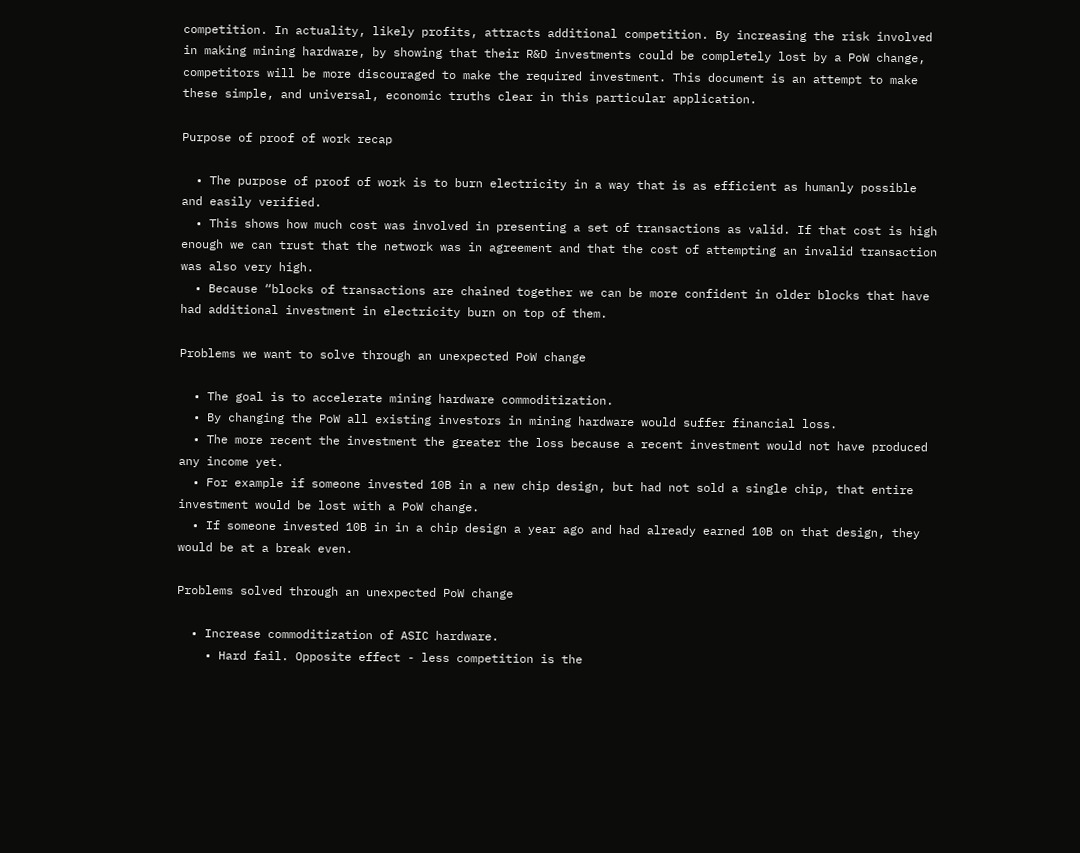competition. In actuality, likely profits, attracts additional competition. By increasing the risk involved in making mining hardware, by showing that their R&D investments could be completely lost by a PoW change, competitors will be more discouraged to make the required investment. This document is an attempt to make these simple, and universal, economic truths clear in this particular application.

Purpose of proof of work recap

  • The purpose of proof of work is to burn electricity in a way that is as efficient as humanly possible and easily verified.
  • This shows how much cost was involved in presenting a set of transactions as valid. If that cost is high enough we can trust that the network was in agreement and that the cost of attempting an invalid transaction was also very high.
  • Because “blocks of transactions are chained together we can be more confident in older blocks that have had additional investment in electricity burn on top of them.

Problems we want to solve through an unexpected PoW change

  • The goal is to accelerate mining hardware commoditization.
  • By changing the PoW all existing investors in mining hardware would suffer financial loss.
  • The more recent the investment the greater the loss because a recent investment would not have produced any income yet.
  • For example if someone invested 10B in a new chip design, but had not sold a single chip, that entire investment would be lost with a PoW change.
  • If someone invested 10B in in a chip design a year ago and had already earned 10B on that design, they would be at a break even.

Problems solved through an unexpected PoW change

  • Increase commoditization of ASIC hardware.
    • Hard fail. Opposite effect - less competition is the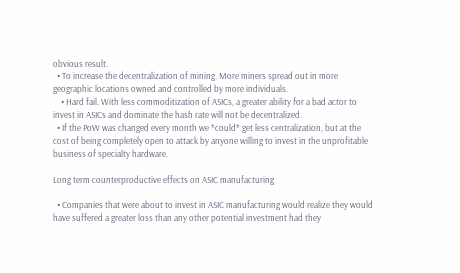obvious result.
  • To increase the decentralization of mining. More miners spread out in more geographic locations owned and controlled by more individuals.
    • Hard fail. With less commoditization of ASICs, a greater ability for a bad actor to invest in ASICs and dominate the hash rate will not be decentralized.
  • If the PoW was changed every month we *could* get less centralization, but at the cost of being completely open to attack by anyone willing to invest in the unprofitable business of specialty hardware.

Long term counterproductive effects on ASIC manufacturing

  • Companies that were about to invest in ASIC manufacturing would realize they would have suffered a greater loss than any other potential investment had they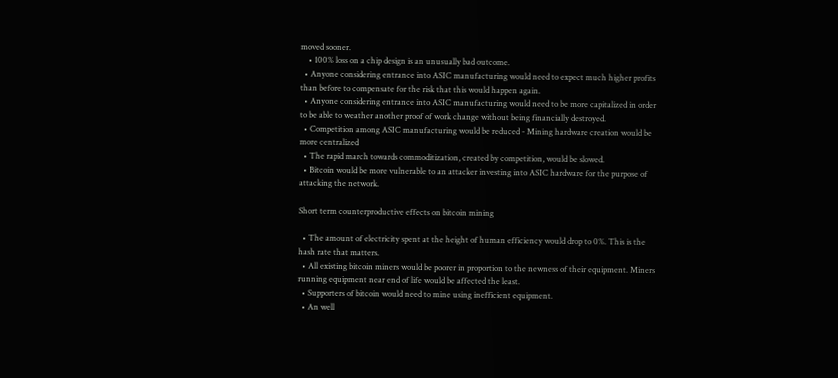moved sooner.
    • 100% loss on a chip design is an unusually bad outcome.
  • Anyone considering entrance into ASIC manufacturing would need to expect much higher profits than before to compensate for the risk that this would happen again.
  • Anyone considering entrance into ASIC manufacturing would need to be more capitalized in order to be able to weather another proof of work change without being financially destroyed.
  • Competition among ASIC manufacturing would be reduced - Mining hardware creation would be more centralized
  • The rapid march towards commoditization, created by competition, would be slowed.
  • Bitcoin would be more vulnerable to an attacker investing into ASIC hardware for the purpose of attacking the network.

Short term counterproductive effects on bitcoin mining

  • The amount of electricity spent at the height of human efficiency would drop to 0%. This is the hash rate that matters.
  • All existing bitcoin miners would be poorer in proportion to the newness of their equipment. Miners running equipment near end of life would be affected the least.
  • Supporters of bitcoin would need to mine using inefficient equipment.
  • An well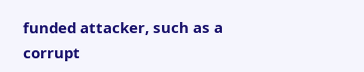funded attacker, such as a corrupt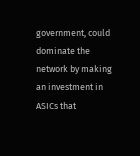government, could dominate the network by making an investment in ASICs that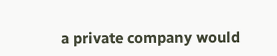a private company would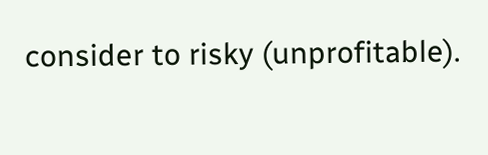consider to risky (unprofitable).